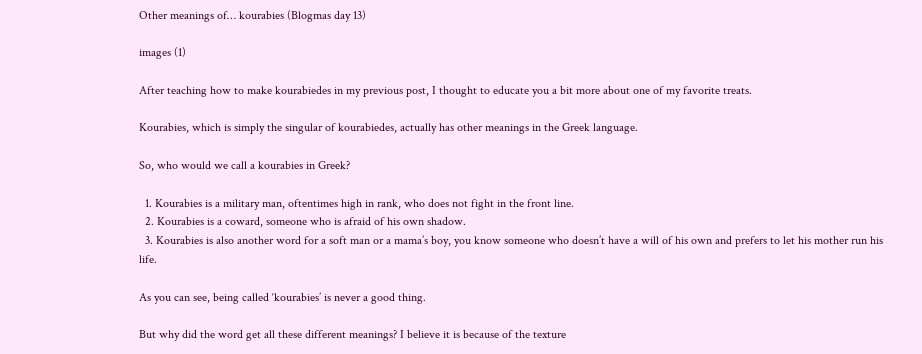Other meanings of… kourabies (Blogmas day 13)

images (1)

After teaching how to make kourabiedes in my previous post, I thought to educate you a bit more about one of my favorite treats.

Kourabies, which is simply the singular of kourabiedes, actually has other meanings in the Greek language.

So, who would we call a kourabies in Greek?

  1. Kourabies is a military man, oftentimes high in rank, who does not fight in the front line.
  2. Kourabies is a coward, someone who is afraid of his own shadow.
  3. Kourabies is also another word for a soft man or a mama’s boy, you know someone who doesn’t have a will of his own and prefers to let his mother run his life.

As you can see, being called ‘kourabies’ is never a good thing.

But why did the word get all these different meanings? I believe it is because of the texture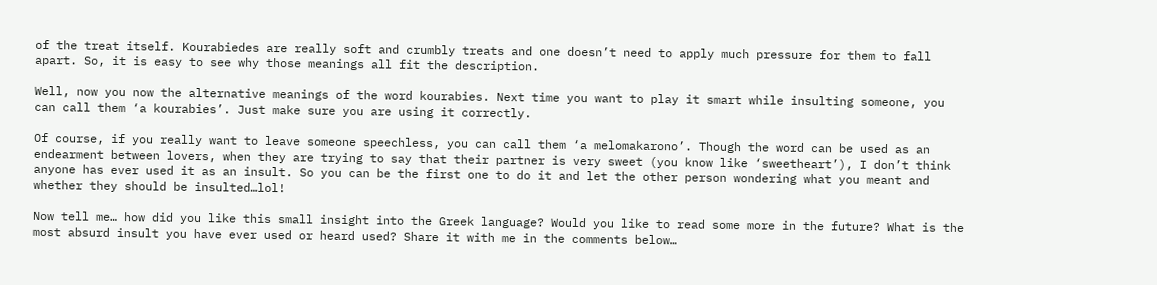of the treat itself. Kourabiedes are really soft and crumbly treats and one doesn’t need to apply much pressure for them to fall apart. So, it is easy to see why those meanings all fit the description.

Well, now you now the alternative meanings of the word kourabies. Next time you want to play it smart while insulting someone, you can call them ‘a kourabies’. Just make sure you are using it correctly.

Of course, if you really want to leave someone speechless, you can call them ‘a melomakarono’. Though the word can be used as an endearment between lovers, when they are trying to say that their partner is very sweet (you know like ‘sweetheart’), I don’t think anyone has ever used it as an insult. So you can be the first one to do it and let the other person wondering what you meant and whether they should be insulted…lol!

Now tell me… how did you like this small insight into the Greek language? Would you like to read some more in the future? What is the most absurd insult you have ever used or heard used? Share it with me in the comments below…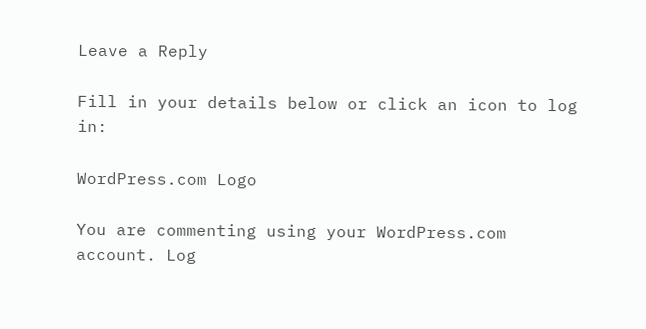Leave a Reply

Fill in your details below or click an icon to log in:

WordPress.com Logo

You are commenting using your WordPress.com account. Log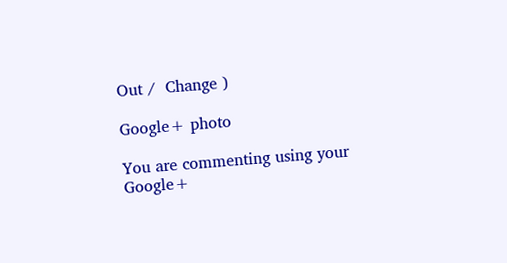Out /  Change )

Google+ photo

You are commenting using your Google+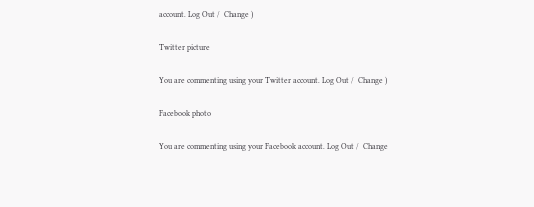account. Log Out /  Change )

Twitter picture

You are commenting using your Twitter account. Log Out /  Change )

Facebook photo

You are commenting using your Facebook account. Log Out /  Change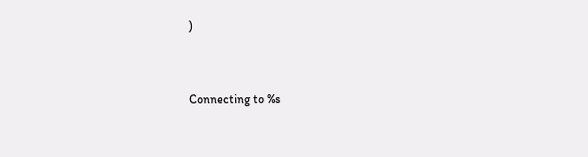)


Connecting to %s